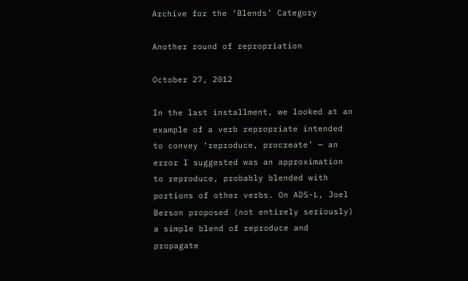Archive for the ‘Blends’ Category

Another round of repropriation

October 27, 2012

In the last installment, we looked at an example of a verb repropriate intended to convey ‘reproduce, procreate’ — an error I suggested was an approximation to reproduce, probably blended with portions of other verbs. On ADS-L, Joel Berson proposed (not entirely seriously) a simple blend of reproduce and propagate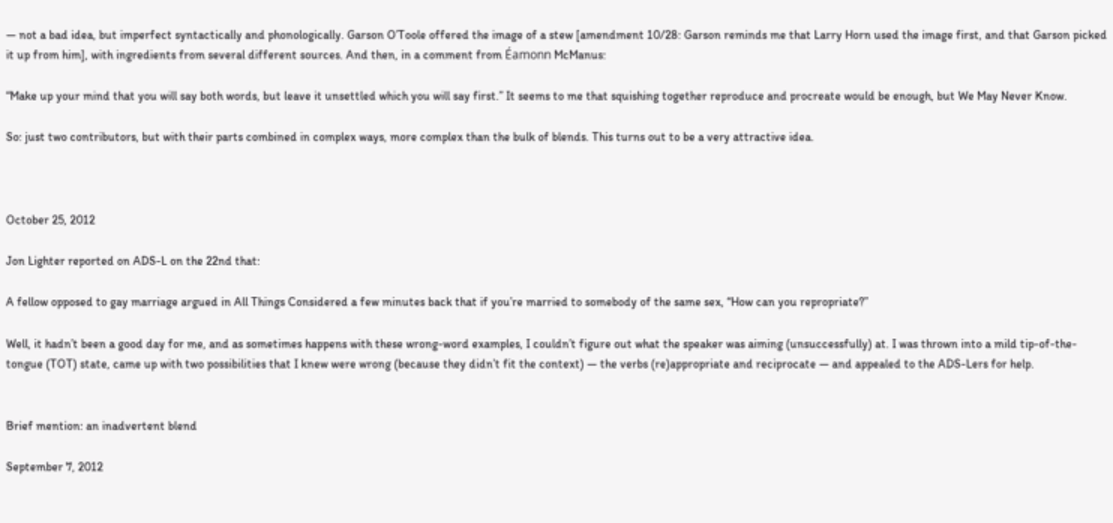— not a bad idea, but imperfect syntactically and phonologically. Garson O’Toole offered the image of a stew [amendment 10/28: Garson reminds me that Larry Horn used the image first, and that Garson picked it up from him], with ingredients from several different sources. And then, in a comment from Éamonn McManus:

“Make up your mind that you will say both words, but leave it unsettled which you will say first.” It seems to me that squishing together reproduce and procreate would be enough, but We May Never Know.

So: just two contributors, but with their parts combined in complex ways, more complex than the bulk of blends. This turns out to be a very attractive idea.



October 25, 2012

Jon Lighter reported on ADS-L on the 22nd that:

A fellow opposed to gay marriage argued in All Things Considered a few minutes back that if you’re married to somebody of the same sex, “How can you repropriate?”

Well, it hadn’t been a good day for me, and as sometimes happens with these wrong-word examples, I couldn’t figure out what the speaker was aiming (unsuccessfully) at. I was thrown into a mild tip-of-the-tongue (TOT) state, came up with two possibilities that I knew were wrong (because they didn’t fit the context) — the verbs (re)appropriate and reciprocate — and appealed to the ADS-Lers for help.


Brief mention: an inadvertent blend

September 7, 2012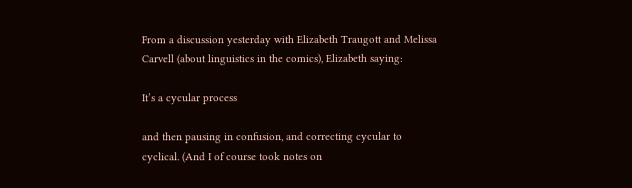From a discussion yesterday with Elizabeth Traugott and Melissa Carvell (about linguistics in the comics), Elizabeth saying:

It’s a cycular process

and then pausing in confusion, and correcting cycular to cyclical. (And I of course took notes on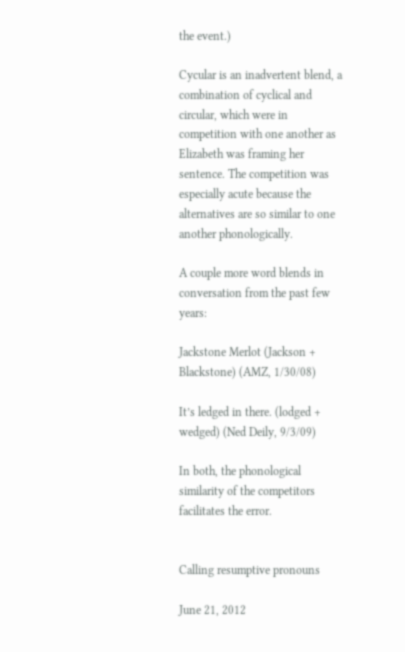the event.)

Cycular is an inadvertent blend, a combination of cyclical and circular, which were in competition with one another as Elizabeth was framing her sentence. The competition was especially acute because the alternatives are so similar to one another phonologically.

A couple more word blends in conversation from the past few years:

Jackstone Merlot (Jackson + Blackstone) (AMZ, 1/30/08)

It’s ledged in there. (lodged + wedged) (Ned Deily, 9/3/09)

In both, the phonological similarity of the competitors facilitates the error.


Calling resumptive pronouns

June 21, 2012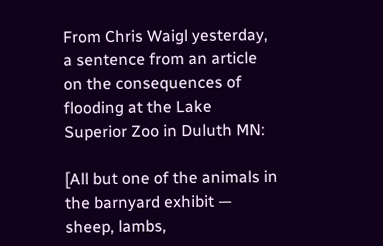From Chris Waigl yesterday, a sentence from an article on the consequences of flooding at the Lake Superior Zoo in Duluth MN:

[All but one of the animals in the barnyard exhibit — sheep, lambs,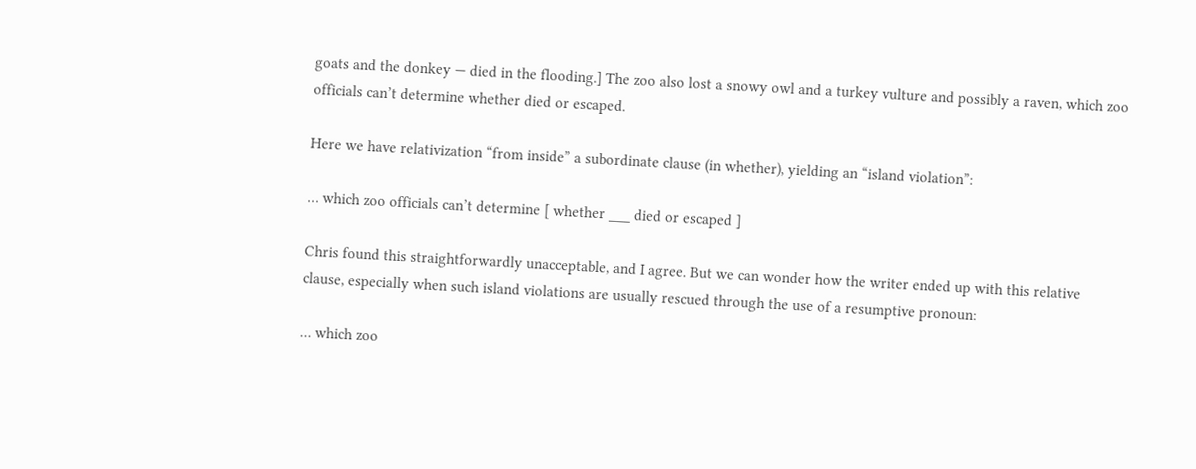goats and the donkey — died in the flooding.] The zoo also lost a snowy owl and a turkey vulture and possibly a raven, which zoo officials can’t determine whether died or escaped.

Here we have relativization “from inside” a subordinate clause (in whether), yielding an “island violation”:

… which zoo officials can’t determine [ whether ___ died or escaped ]

Chris found this straightforwardly unacceptable, and I agree. But we can wonder how the writer ended up with this relative clause, especially when such island violations are usually rescued through the use of a resumptive pronoun:

… which zoo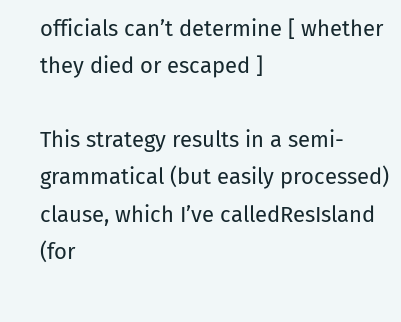officials can’t determine [ whether they died or escaped ]

This strategy results in a semi-grammatical (but easily processed) clause, which I’ve calledResIsland (for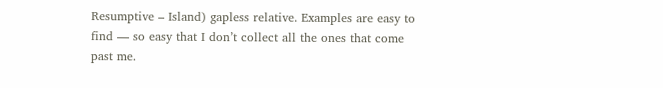Resumptive – Island) gapless relative. Examples are easy to find — so easy that I don’t collect all the ones that come past me.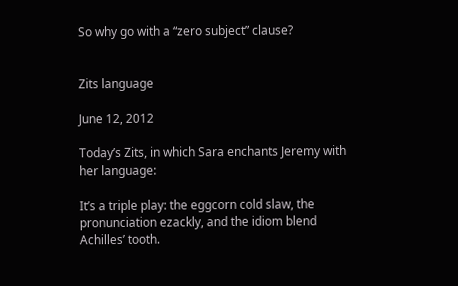So why go with a “zero subject” clause?


Zits language

June 12, 2012

Today’s Zits, in which Sara enchants Jeremy with her language:

It’s a triple play: the eggcorn cold slaw, the pronunciation ezackly, and the idiom blend Achilles’ tooth.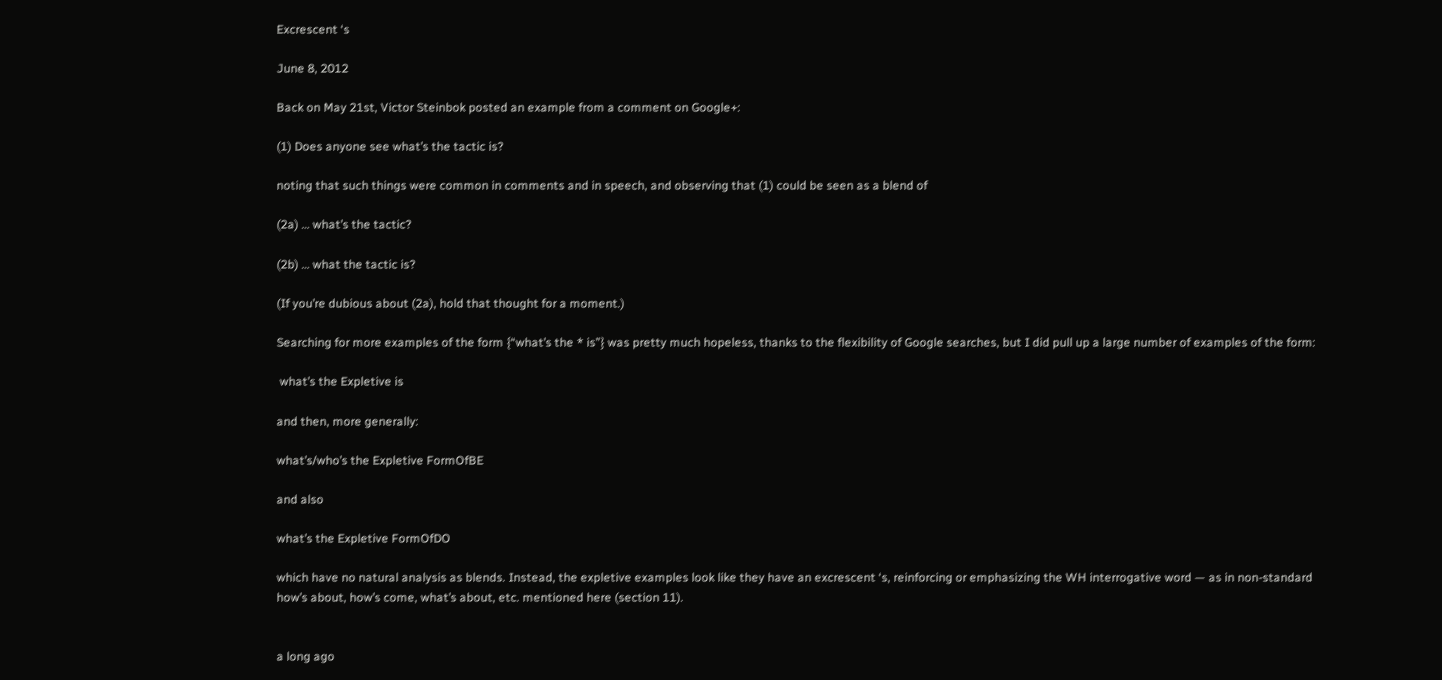Excrescent ‘s

June 8, 2012

Back on May 21st, Victor Steinbok posted an example from a comment on Google+:

(1) Does anyone see what’s the tactic is?

noting that such things were common in comments and in speech, and observing that (1) could be seen as a blend of

(2a) … what’s the tactic?

(2b) … what the tactic is?

(If you’re dubious about (2a), hold that thought for a moment.)

Searching for more examples of the form {“what’s the * is”} was pretty much hopeless, thanks to the flexibility of Google searches, but I did pull up a large number of examples of the form:

 what’s the Expletive is

and then, more generally:

what’s/who’s the Expletive FormOfBE

and also

what’s the Expletive FormOfDO

which have no natural analysis as blends. Instead, the expletive examples look like they have an excrescent ‘s, reinforcing or emphasizing the WH interrogative word — as in non-standard how’s about, how’s come, what’s about, etc. mentioned here (section 11).


a long ago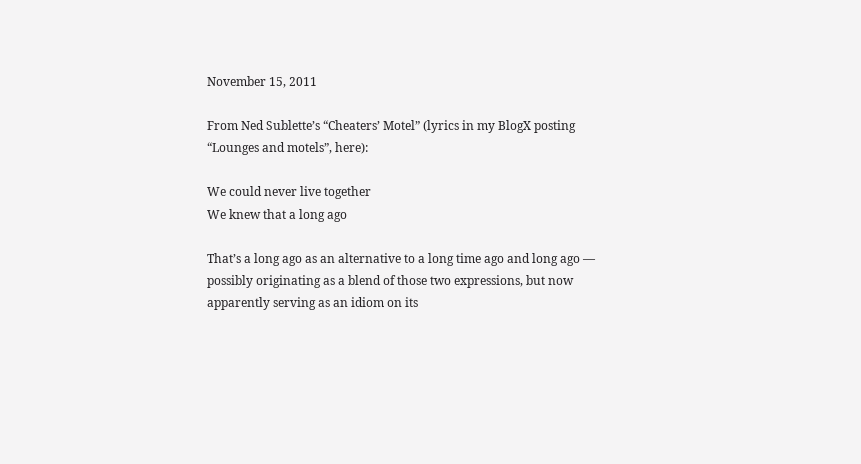November 15, 2011

From Ned Sublette’s “Cheaters’ Motel” (lyrics in my BlogX posting “Lounges and motels”, here):

We could never live together
We knew that a long ago

That’s a long ago as an alternative to a long time ago and long ago — possibly originating as a blend of those two expressions, but now apparently serving as an idiom on its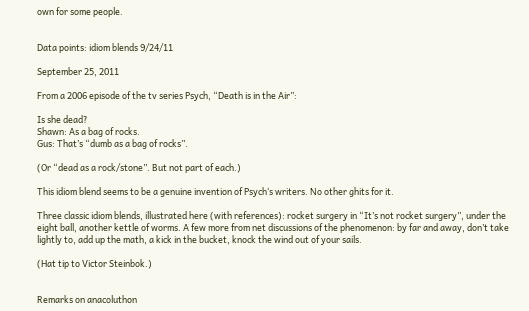own for some people.


Data points: idiom blends 9/24/11

September 25, 2011

From a 2006 episode of the tv series Psych, “Death is in the Air”:

Is she dead?
Shawn: As a bag of rocks.
Gus: That’s “dumb as a bag of rocks”.

(Or “dead as a rock/stone”. But not part of each.)

This idiom blend seems to be a genuine invention of Psych‘s writers. No other ghits for it.

Three classic idiom blends, illustrated here (with references): rocket surgery in “It’s not rocket surgery”, under the eight ball, another kettle of worms. A few more from net discussions of the phenomenon: by far and away, don’t take lightly to, add up the math, a kick in the bucket, knock the wind out of your sails.

(Hat tip to Victor Steinbok.)


Remarks on anacoluthon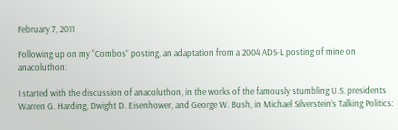February 7, 2011

Following up on my “Combos” posting, an adaptation from a 2004 ADS-L posting of mine on anacoluthon:

I started with the discussion of anacoluthon, in the works of the famously stumbling U.S. presidents Warren G. Harding, Dwight D. Eisenhower, and George W. Bush, in Michael Silverstein’s Talking Politics: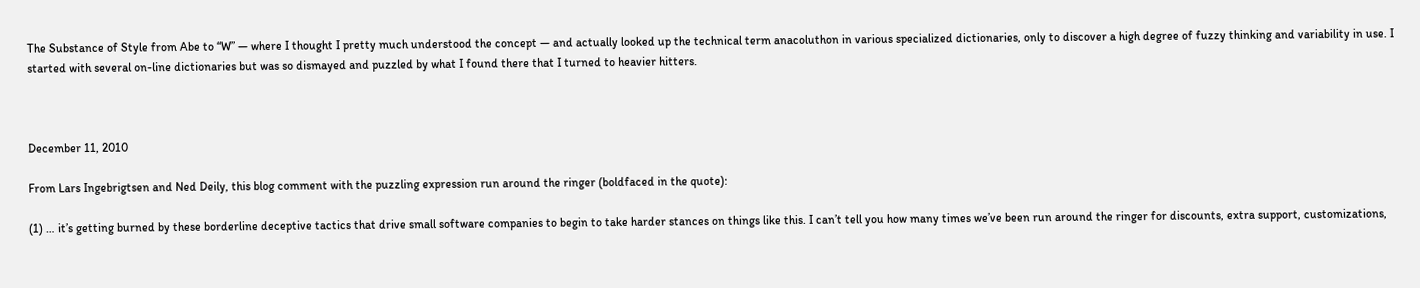The Substance of Style from Abe to “W” — where I thought I pretty much understood the concept — and actually looked up the technical term anacoluthon in various specialized dictionaries, only to discover a high degree of fuzzy thinking and variability in use. I started with several on-line dictionaries but was so dismayed and puzzled by what I found there that I turned to heavier hitters.



December 11, 2010

From Lars Ingebrigtsen and Ned Deily, this blog comment with the puzzling expression run around the ringer (boldfaced in the quote):

(1) … it’s getting burned by these borderline deceptive tactics that drive small software companies to begin to take harder stances on things like this. I can’t tell you how many times we’ve been run around the ringer for discounts, extra support, customizations,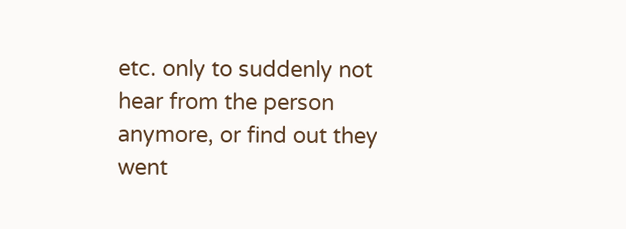etc. only to suddenly not hear from the person anymore, or find out they went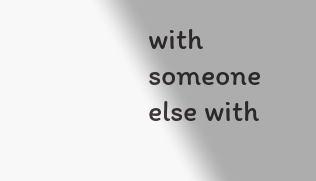with someone else with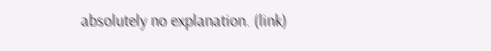absolutely no explanation. (link)